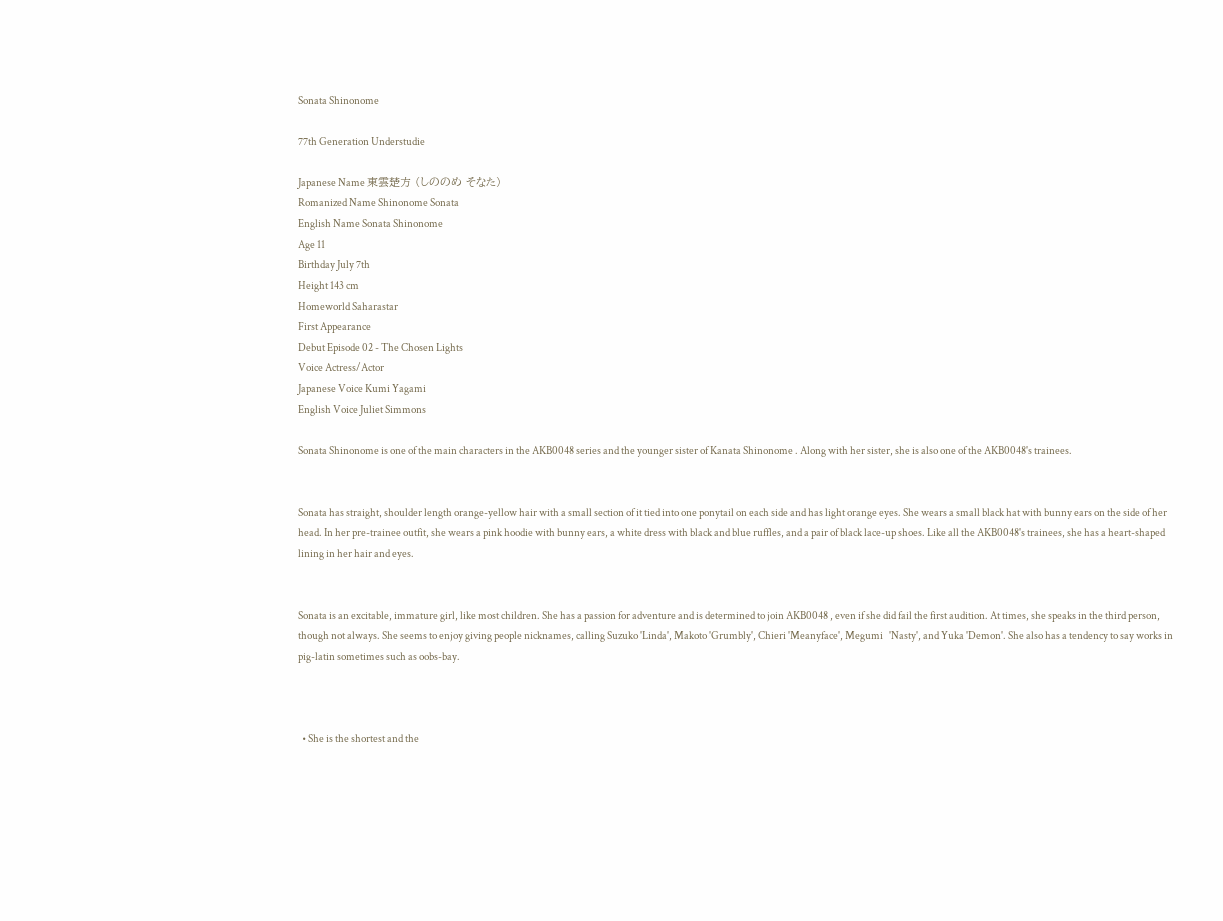Sonata Shinonome

77th Generation Understudie

Japanese Name 東雲楚方 (しののめ そなた)
Romanized Name Shinonome Sonata
English Name Sonata Shinonome
Age 11
Birthday July 7th
Height 143 cm
Homeworld Saharastar
First Appearance
Debut Episode 02 - The Chosen Lights
Voice Actress/Actor
Japanese Voice Kumi Yagami
English Voice Juliet Simmons

Sonata Shinonome is one of the main characters in the AKB0048 series and the younger sister of Kanata Shinonome . Along with her sister, she is also one of the AKB0048's trainees.


Sonata has straight, shoulder length orange-yellow hair with a small section of it tied into one ponytail on each side and has light orange eyes. She wears a small black hat with bunny ears on the side of her head. In her pre-trainee outfit, she wears a pink hoodie with bunny ears, a white dress with black and blue ruffles, and a pair of black lace-up shoes. Like all the AKB0048's trainees, she has a heart-shaped lining in her hair and eyes.


Sonata is an excitable, immature girl, like most children. She has a passion for adventure and is determined to join AKB0048 , even if she did fail the first audition. At times, she speaks in the third person, though not always. She seems to enjoy giving people nicknames, calling Suzuko 'Linda', Makoto 'Grumbly', Chieri 'Meanyface', Megumi   'Nasty', and Yuka 'Demon'. She also has a tendency to say works in pig-latin sometimes such as oobs-bay.



  • She is the shortest and the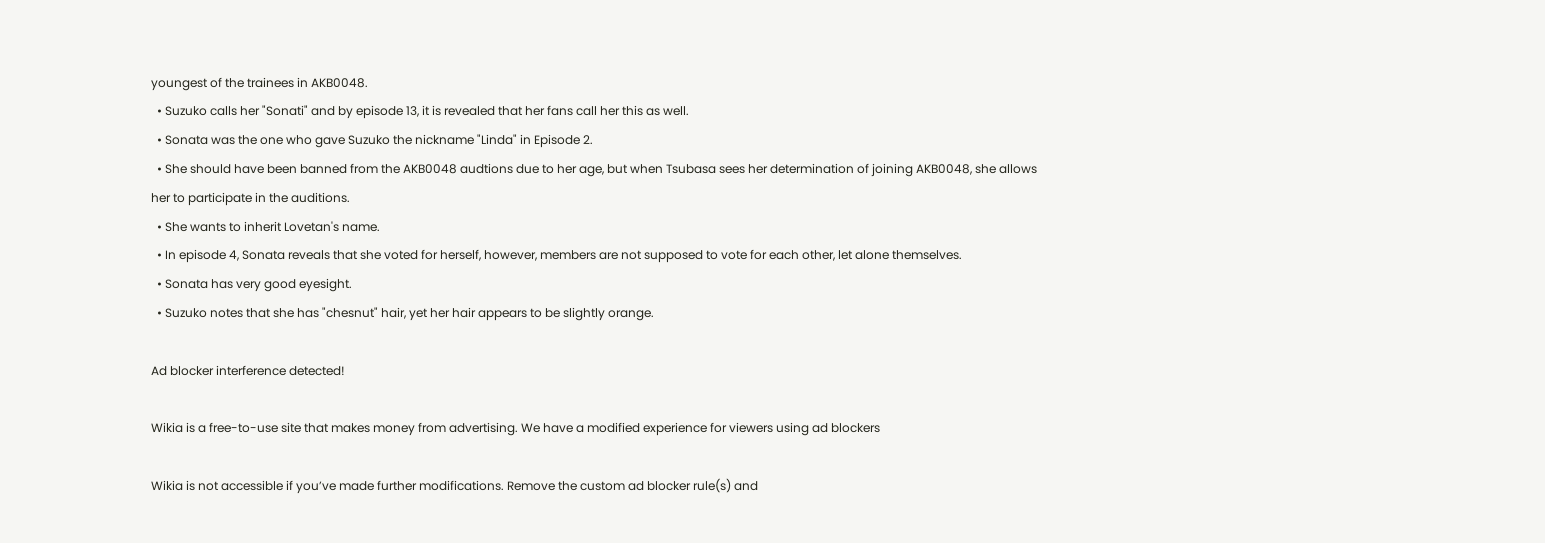youngest of the trainees in AKB0048.
  • Suzuko calls her "Sonati" and by episode 13, it is revealed that her fans call her this as well.
  • Sonata was the one who gave Suzuko the nickname "Linda" in Episode 2.
  • She should have been banned from the AKB0048 audtions due to her age, but when Tsubasa sees her determination of joining AKB0048, she allows her to participate in the auditions.
  • She wants to inherit Lovetan's name.
  • In episode 4, Sonata reveals that she voted for herself, however, members are not supposed to vote for each other, let alone themselves.
  • Sonata has very good eyesight.
  • Suzuko notes that she has "chesnut" hair, yet her hair appears to be slightly orange.

Ad blocker interference detected!

Wikia is a free-to-use site that makes money from advertising. We have a modified experience for viewers using ad blockers

Wikia is not accessible if you’ve made further modifications. Remove the custom ad blocker rule(s) and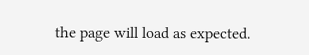the page will load as expected.